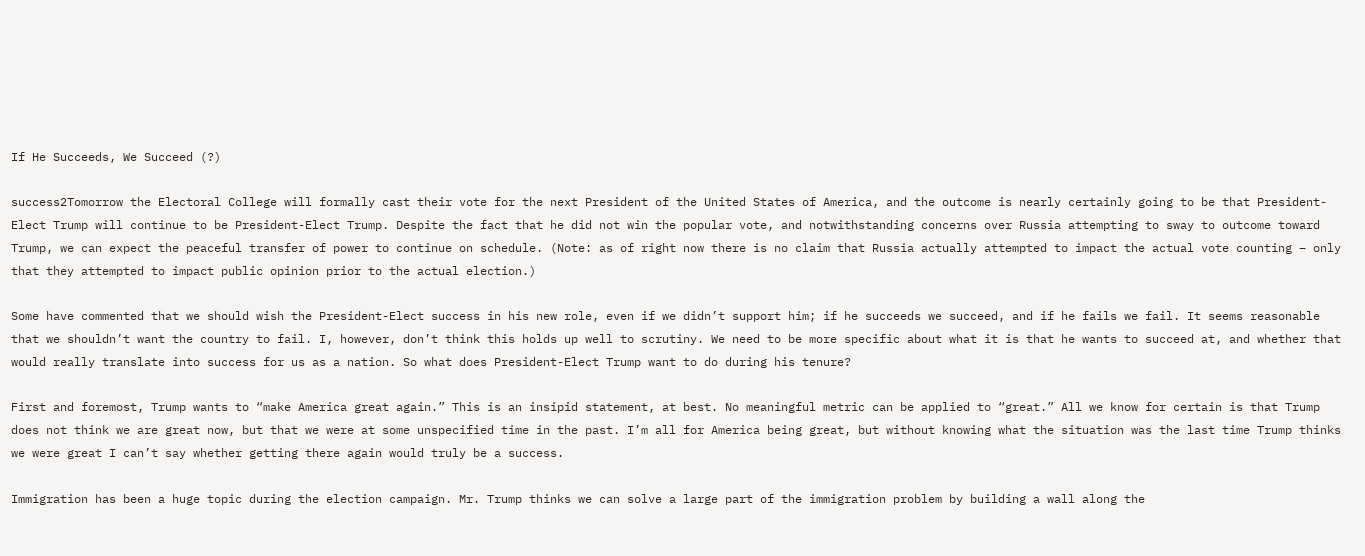If He Succeeds, We Succeed (?)

success2Tomorrow the Electoral College will formally cast their vote for the next President of the United States of America, and the outcome is nearly certainly going to be that President-Elect Trump will continue to be President-Elect Trump. Despite the fact that he did not win the popular vote, and notwithstanding concerns over Russia attempting to sway to outcome toward Trump, we can expect the peaceful transfer of power to continue on schedule. (Note: as of right now there is no claim that Russia actually attempted to impact the actual vote counting – only that they attempted to impact public opinion prior to the actual election.)

Some have commented that we should wish the President-Elect success in his new role, even if we didn’t support him; if he succeeds we succeed, and if he fails we fail. It seems reasonable that we shouldn’t want the country to fail. I, however, don’t think this holds up well to scrutiny. We need to be more specific about what it is that he wants to succeed at, and whether that would really translate into success for us as a nation. So what does President-Elect Trump want to do during his tenure?

First and foremost, Trump wants to “make America great again.” This is an insipid statement, at best. No meaningful metric can be applied to “great.” All we know for certain is that Trump does not think we are great now, but that we were at some unspecified time in the past. I’m all for America being great, but without knowing what the situation was the last time Trump thinks we were great I can’t say whether getting there again would truly be a success.

Immigration has been a huge topic during the election campaign. Mr. Trump thinks we can solve a large part of the immigration problem by building a wall along the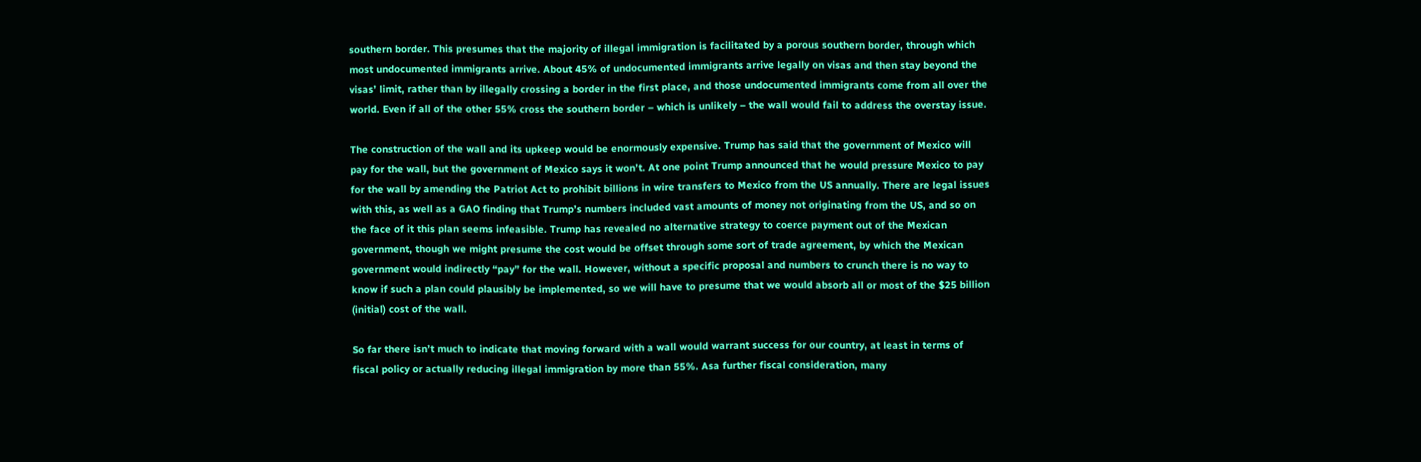southern border. This presumes that the majority of illegal immigration is facilitated by a porous southern border, through which most undocumented immigrants arrive. About 45% of undocumented immigrants arrive legally on visas and then stay beyond the visas’ limit, rather than by illegally crossing a border in the first place, and those undocumented immigrants come from all over the world. Even if all of the other 55% cross the southern border – which is unlikely – the wall would fail to address the overstay issue.

The construction of the wall and its upkeep would be enormously expensive. Trump has said that the government of Mexico will pay for the wall, but the government of Mexico says it won’t. At one point Trump announced that he would pressure Mexico to pay for the wall by amending the Patriot Act to prohibit billions in wire transfers to Mexico from the US annually. There are legal issues with this, as well as a GAO finding that Trump’s numbers included vast amounts of money not originating from the US, and so on the face of it this plan seems infeasible. Trump has revealed no alternative strategy to coerce payment out of the Mexican government, though we might presume the cost would be offset through some sort of trade agreement, by which the Mexican government would indirectly “pay” for the wall. However, without a specific proposal and numbers to crunch there is no way to know if such a plan could plausibly be implemented, so we will have to presume that we would absorb all or most of the $25 billion (initial) cost of the wall.

So far there isn’t much to indicate that moving forward with a wall would warrant success for our country, at least in terms of fiscal policy or actually reducing illegal immigration by more than 55%. Asa further fiscal consideration, many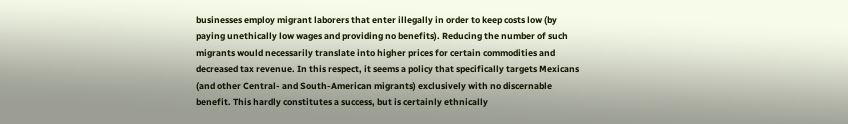businesses employ migrant laborers that enter illegally in order to keep costs low (by paying unethically low wages and providing no benefits). Reducing the number of such migrants would necessarily translate into higher prices for certain commodities and decreased tax revenue. In this respect, it seems a policy that specifically targets Mexicans (and other Central- and South-American migrants) exclusively with no discernable benefit. This hardly constitutes a success, but is certainly ethnically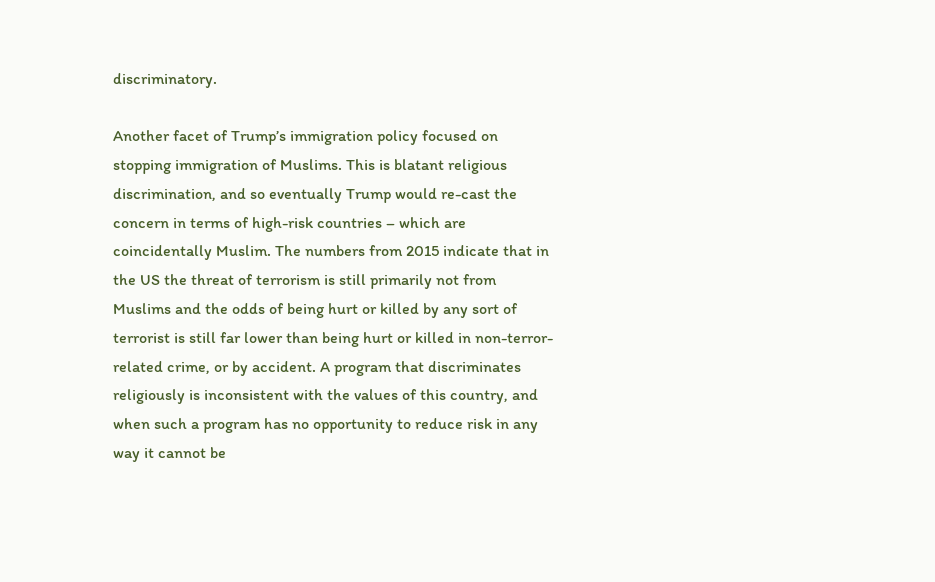discriminatory.

Another facet of Trump’s immigration policy focused on stopping immigration of Muslims. This is blatant religious discrimination, and so eventually Trump would re-cast the concern in terms of high-risk countries – which are coincidentally Muslim. The numbers from 2015 indicate that in the US the threat of terrorism is still primarily not from Muslims and the odds of being hurt or killed by any sort of terrorist is still far lower than being hurt or killed in non-terror-related crime, or by accident. A program that discriminates religiously is inconsistent with the values of this country, and when such a program has no opportunity to reduce risk in any way it cannot be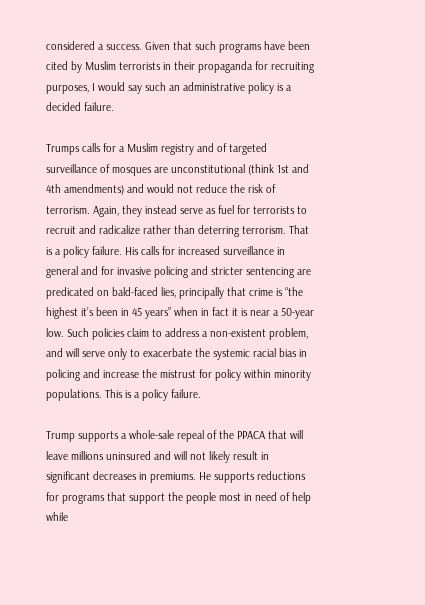considered a success. Given that such programs have been cited by Muslim terrorists in their propaganda for recruiting purposes, I would say such an administrative policy is a decided failure.

Trumps calls for a Muslim registry and of targeted surveillance of mosques are unconstitutional (think 1st and 4th amendments) and would not reduce the risk of terrorism. Again, they instead serve as fuel for terrorists to recruit and radicalize rather than deterring terrorism. That is a policy failure. His calls for increased surveillance in general and for invasive policing and stricter sentencing are predicated on bald-faced lies, principally that crime is “the highest it’s been in 45 years” when in fact it is near a 50-year low. Such policies claim to address a non-existent problem, and will serve only to exacerbate the systemic racial bias in policing and increase the mistrust for policy within minority populations. This is a policy failure.

Trump supports a whole-sale repeal of the PPACA that will leave millions uninsured and will not likely result in significant decreases in premiums. He supports reductions for programs that support the people most in need of help while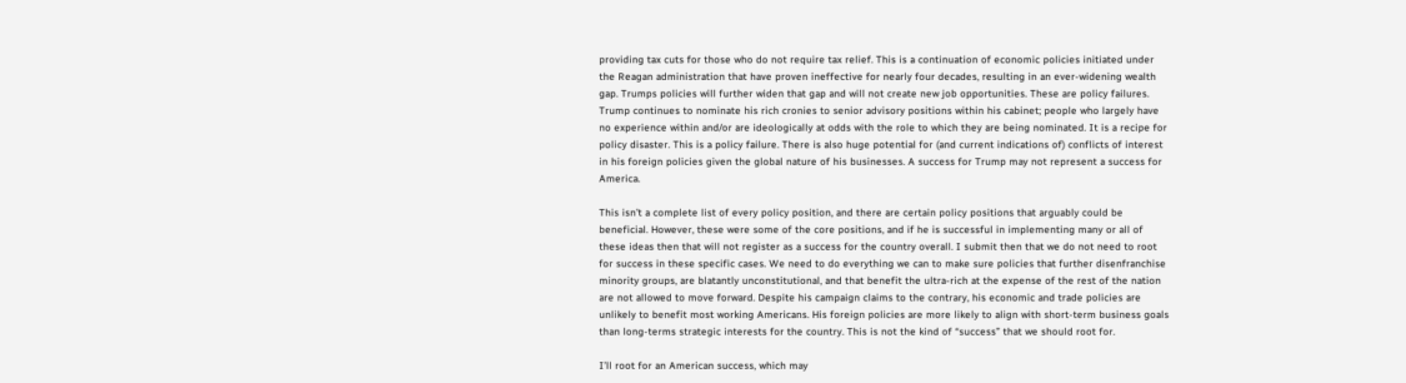providing tax cuts for those who do not require tax relief. This is a continuation of economic policies initiated under the Reagan administration that have proven ineffective for nearly four decades, resulting in an ever-widening wealth gap. Trumps policies will further widen that gap and will not create new job opportunities. These are policy failures. Trump continues to nominate his rich cronies to senior advisory positions within his cabinet; people who largely have no experience within and/or are ideologically at odds with the role to which they are being nominated. It is a recipe for policy disaster. This is a policy failure. There is also huge potential for (and current indications of) conflicts of interest in his foreign policies given the global nature of his businesses. A success for Trump may not represent a success for America.

This isn’t a complete list of every policy position, and there are certain policy positions that arguably could be beneficial. However, these were some of the core positions, and if he is successful in implementing many or all of these ideas then that will not register as a success for the country overall. I submit then that we do not need to root for success in these specific cases. We need to do everything we can to make sure policies that further disenfranchise minority groups, are blatantly unconstitutional, and that benefit the ultra-rich at the expense of the rest of the nation are not allowed to move forward. Despite his campaign claims to the contrary, his economic and trade policies are unlikely to benefit most working Americans. His foreign policies are more likely to align with short-term business goals than long-terms strategic interests for the country. This is not the kind of “success” that we should root for.

I’ll root for an American success, which may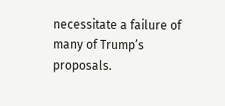necessitate a failure of many of Trump’s proposals.